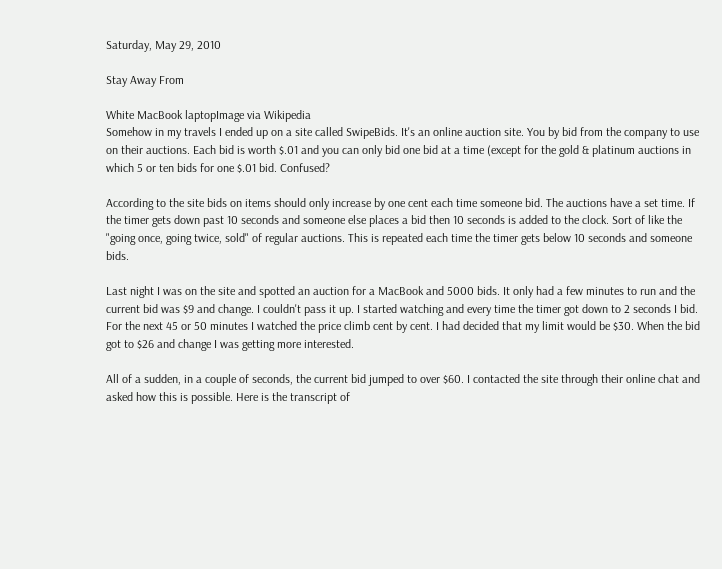Saturday, May 29, 2010

Stay Away From

White MacBook laptopImage via Wikipedia
Somehow in my travels I ended up on a site called SwipeBids. It's an online auction site. You by bid from the company to use on their auctions. Each bid is worth $.01 and you can only bid one bid at a time (except for the gold & platinum auctions in which 5 or ten bids for one $.01 bid. Confused?

According to the site bids on items should only increase by one cent each time someone bid. The auctions have a set time. If the timer gets down past 10 seconds and someone else places a bid then 10 seconds is added to the clock. Sort of like the "going once, going twice, sold" of regular auctions. This is repeated each time the timer gets below 10 seconds and someone bids.

Last night I was on the site and spotted an auction for a MacBook and 5000 bids. It only had a few minutes to run and the current bid was $9 and change. I couldn't pass it up. I started watching and every time the timer got down to 2 seconds I bid. For the next 45 or 50 minutes I watched the price climb cent by cent. I had decided that my limit would be $30. When the bid got to $26 and change I was getting more interested.

All of a sudden, in a couple of seconds, the current bid jumped to over $60. I contacted the site through their online chat and asked how this is possible. Here is the transcript of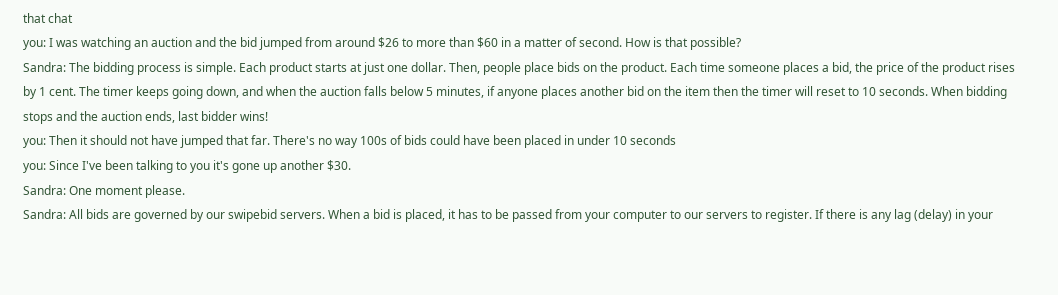that chat
you: I was watching an auction and the bid jumped from around $26 to more than $60 in a matter of second. How is that possible?
Sandra: The bidding process is simple. Each product starts at just one dollar. Then, people place bids on the product. Each time someone places a bid, the price of the product rises by 1 cent. The timer keeps going down, and when the auction falls below 5 minutes, if anyone places another bid on the item then the timer will reset to 10 seconds. When bidding stops and the auction ends, last bidder wins!
you: Then it should not have jumped that far. There's no way 100s of bids could have been placed in under 10 seconds
you: Since I've been talking to you it's gone up another $30.
Sandra: One moment please.
Sandra: All bids are governed by our swipebid servers. When a bid is placed, it has to be passed from your computer to our servers to register. If there is any lag (delay) in your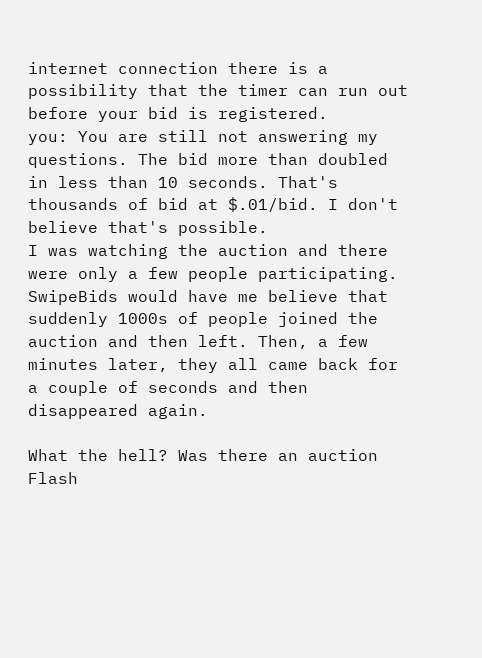internet connection there is a possibility that the timer can run out before your bid is registered.
you: You are still not answering my questions. The bid more than doubled in less than 10 seconds. That's thousands of bid at $.01/bid. I don't believe that's possible.
I was watching the auction and there were only a few people participating. SwipeBids would have me believe that suddenly 1000s of people joined the auction and then left. Then, a few minutes later, they all came back for a couple of seconds and then disappeared again.

What the hell? Was there an auction Flash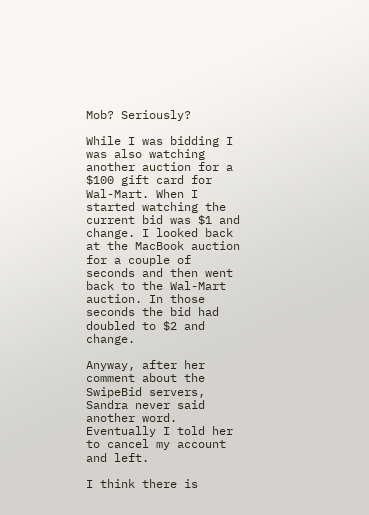Mob? Seriously?

While I was bidding I was also watching another auction for a $100 gift card for Wal-Mart. When I started watching the current bid was $1 and change. I looked back at the MacBook auction for a couple of seconds and then went back to the Wal-Mart auction. In those seconds the bid had doubled to $2 and change.

Anyway, after her comment about the SwipeBid servers, Sandra never said another word. Eventually I told her to cancel my account and left.

I think there is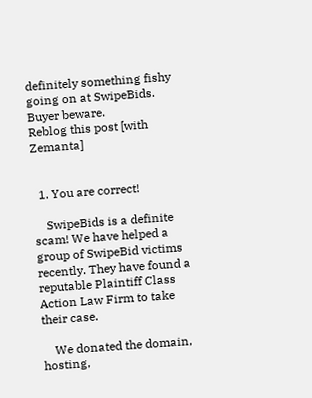definitely something fishy going on at SwipeBids. Buyer beware.
Reblog this post [with Zemanta]


  1. You are correct!

    SwipeBids is a definite scam! We have helped a group of SwipeBid victims recently. They have found a reputable Plaintiff Class Action Law Firm to take their case.

    We donated the domain, hosting,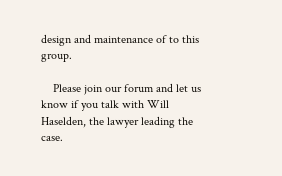design and maintenance of to this group.

    Please join our forum and let us know if you talk with Will Haselden, the lawyer leading the case.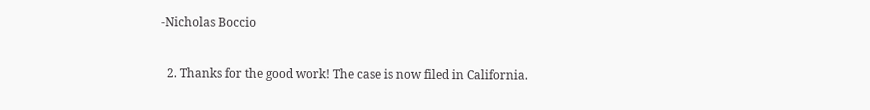-Nicholas Boccio

  2. Thanks for the good work! The case is now filed in California.